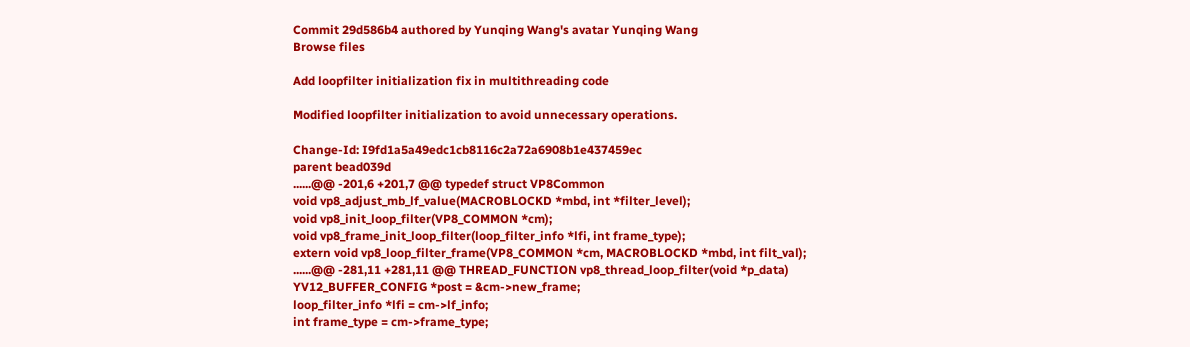Commit 29d586b4 authored by Yunqing Wang's avatar Yunqing Wang
Browse files

Add loopfilter initialization fix in multithreading code

Modified loopfilter initialization to avoid unnecessary operations.

Change-Id: I9fd1a5a49edc1cb8116c2a72a6908b1e437459ec
parent bead039d
......@@ -201,6 +201,7 @@ typedef struct VP8Common
void vp8_adjust_mb_lf_value(MACROBLOCKD *mbd, int *filter_level);
void vp8_init_loop_filter(VP8_COMMON *cm);
void vp8_frame_init_loop_filter(loop_filter_info *lfi, int frame_type);
extern void vp8_loop_filter_frame(VP8_COMMON *cm, MACROBLOCKD *mbd, int filt_val);
......@@ -281,11 +281,11 @@ THREAD_FUNCTION vp8_thread_loop_filter(void *p_data)
YV12_BUFFER_CONFIG *post = &cm->new_frame;
loop_filter_info *lfi = cm->lf_info;
int frame_type = cm->frame_type;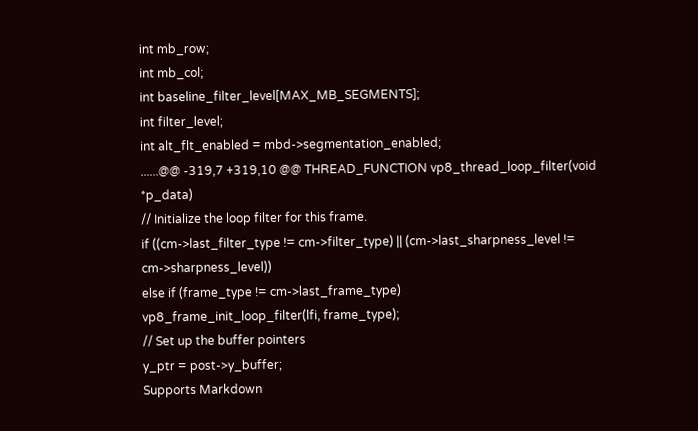int mb_row;
int mb_col;
int baseline_filter_level[MAX_MB_SEGMENTS];
int filter_level;
int alt_flt_enabled = mbd->segmentation_enabled;
......@@ -319,7 +319,10 @@ THREAD_FUNCTION vp8_thread_loop_filter(void *p_data)
// Initialize the loop filter for this frame.
if ((cm->last_filter_type != cm->filter_type) || (cm->last_sharpness_level != cm->sharpness_level))
else if (frame_type != cm->last_frame_type)
vp8_frame_init_loop_filter(lfi, frame_type);
// Set up the buffer pointers
y_ptr = post->y_buffer;
Supports Markdown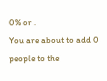0% or .
You are about to add 0 people to the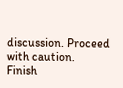discussion. Proceed with caution.
Finish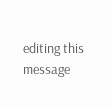editing this message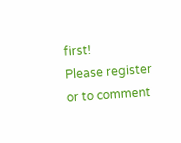first!
Please register or to comment